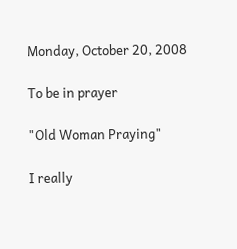Monday, October 20, 2008

To be in prayer

"Old Woman Praying"

I really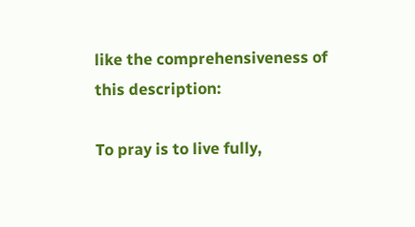like the comprehensiveness of this description:

To pray is to live fully,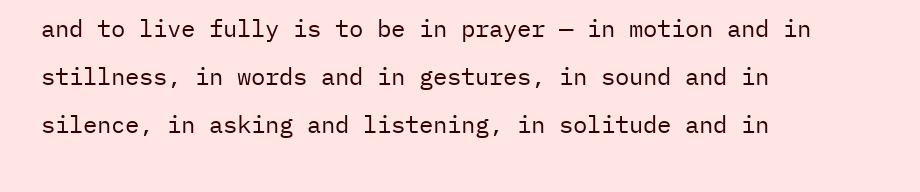and to live fully is to be in prayer — in motion and in stillness, in words and in gestures, in sound and in silence, in asking and listening, in solitude and in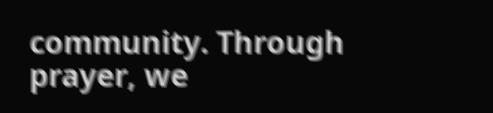community. Through prayer, we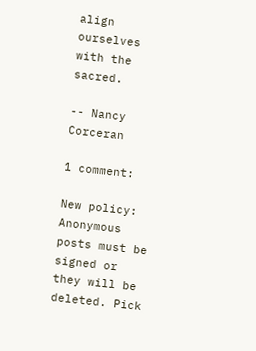align ourselves with the sacred.

-- Nancy Corceran

1 comment:

New policy: Anonymous posts must be signed or they will be deleted. Pick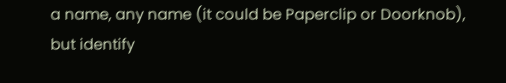a name, any name (it could be Paperclip or Doorknob), but identify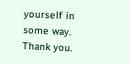yourself in some way. Thank you.